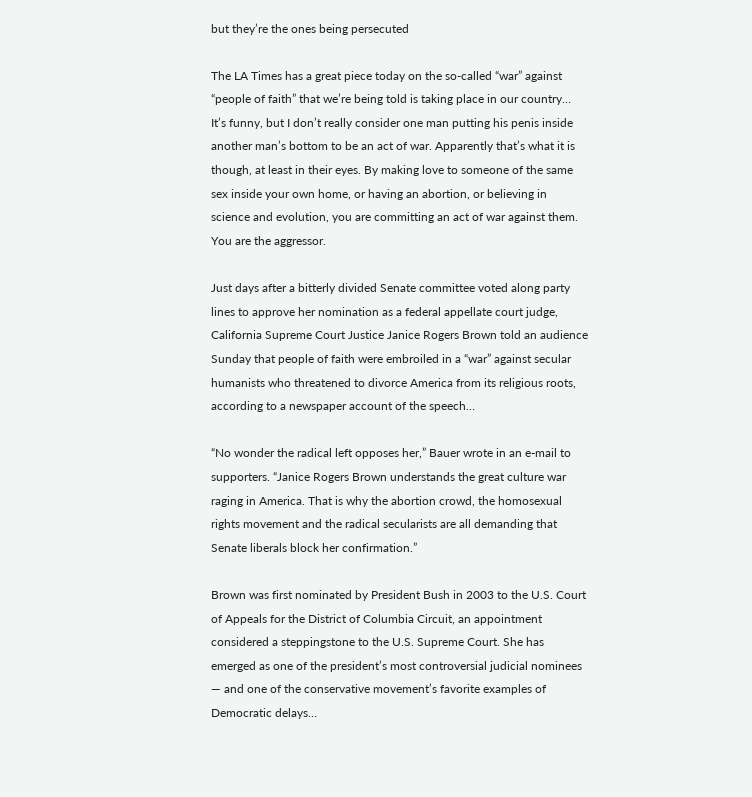but they’re the ones being persecuted

The LA Times has a great piece today on the so-called “war” against “people of faith” that we’re being told is taking place in our country… It’s funny, but I don’t really consider one man putting his penis inside another man’s bottom to be an act of war. Apparently that’s what it is though, at least in their eyes. By making love to someone of the same sex inside your own home, or having an abortion, or believing in science and evolution, you are committing an act of war against them. You are the aggressor.

Just days after a bitterly divided Senate committee voted along party lines to approve her nomination as a federal appellate court judge, California Supreme Court Justice Janice Rogers Brown told an audience Sunday that people of faith were embroiled in a “war” against secular humanists who threatened to divorce America from its religious roots, according to a newspaper account of the speech…

“No wonder the radical left opposes her,” Bauer wrote in an e-mail to supporters. “Janice Rogers Brown understands the great culture war raging in America. That is why the abortion crowd, the homosexual rights movement and the radical secularists are all demanding that Senate liberals block her confirmation.”

Brown was first nominated by President Bush in 2003 to the U.S. Court of Appeals for the District of Columbia Circuit, an appointment considered a steppingstone to the U.S. Supreme Court. She has emerged as one of the president’s most controversial judicial nominees — and one of the conservative movement’s favorite examples of Democratic delays…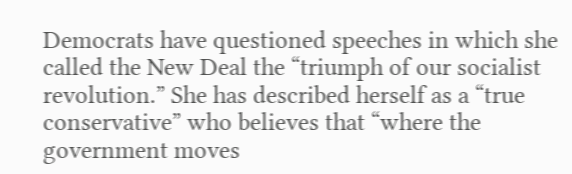Democrats have questioned speeches in which she called the New Deal the “triumph of our socialist revolution.” She has described herself as a “true conservative” who believes that “where the government moves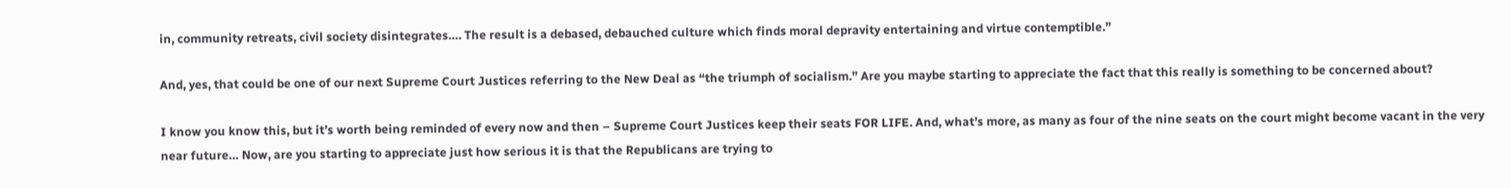in, community retreats, civil society disintegrates…. The result is a debased, debauched culture which finds moral depravity entertaining and virtue contemptible.”

And, yes, that could be one of our next Supreme Court Justices referring to the New Deal as “the triumph of socialism.” Are you maybe starting to appreciate the fact that this really is something to be concerned about?

I know you know this, but it’s worth being reminded of every now and then – Supreme Court Justices keep their seats FOR LIFE. And, what’s more, as many as four of the nine seats on the court might become vacant in the very near future… Now, are you starting to appreciate just how serious it is that the Republicans are trying to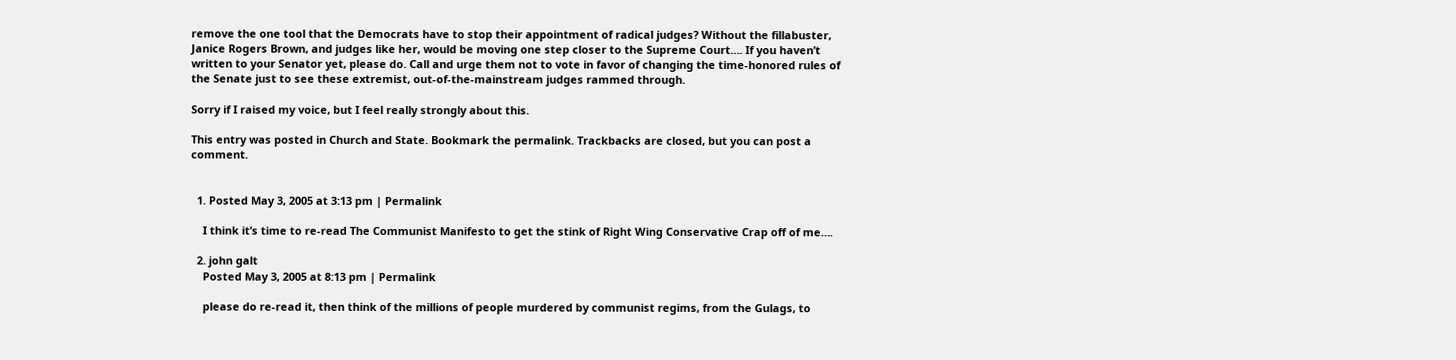remove the one tool that the Democrats have to stop their appointment of radical judges? Without the fillabuster, Janice Rogers Brown, and judges like her, would be moving one step closer to the Supreme Court…. If you haven’t written to your Senator yet, please do. Call and urge them not to vote in favor of changing the time-honored rules of the Senate just to see these extremist, out-of-the-mainstream judges rammed through.

Sorry if I raised my voice, but I feel really strongly about this.

This entry was posted in Church and State. Bookmark the permalink. Trackbacks are closed, but you can post a comment.


  1. Posted May 3, 2005 at 3:13 pm | Permalink

    I think it’s time to re-read The Communist Manifesto to get the stink of Right Wing Conservative Crap off of me….

  2. john galt
    Posted May 3, 2005 at 8:13 pm | Permalink

    please do re-read it, then think of the millions of people murdered by communist regims, from the Gulags, to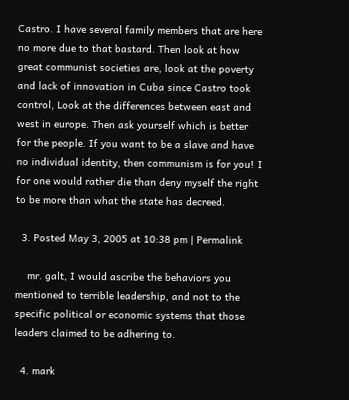Castro. I have several family members that are here no more due to that bastard. Then look at how great communist societies are, look at the poverty and lack of innovation in Cuba since Castro took control, Look at the differences between east and west in europe. Then ask yourself which is better for the people. If you want to be a slave and have no individual identity, then communism is for you! I for one would rather die than deny myself the right to be more than what the state has decreed.

  3. Posted May 3, 2005 at 10:38 pm | Permalink

    mr. galt, I would ascribe the behaviors you mentioned to terrible leadership, and not to the specific political or economic systems that those leaders claimed to be adhering to.

  4. mark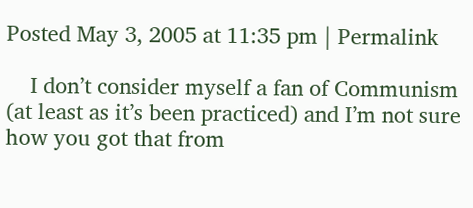Posted May 3, 2005 at 11:35 pm | Permalink

    I don’t consider myself a fan of Communism (at least as it’s been practiced) and I’m not sure how you got that from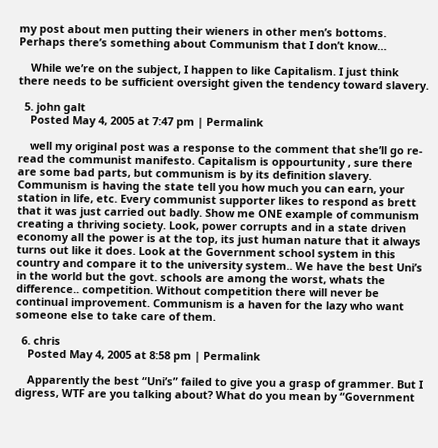my post about men putting their wieners in other men’s bottoms. Perhaps there’s something about Communism that I don’t know…

    While we’re on the subject, I happen to like Capitalism. I just think there needs to be sufficient oversight given the tendency toward slavery.

  5. john galt
    Posted May 4, 2005 at 7:47 pm | Permalink

    well my original post was a response to the comment that she’ll go re-read the communist manifesto. Capitalism is oppourtunity , sure there are some bad parts, but communism is by its definition slavery. Communism is having the state tell you how much you can earn, your station in life, etc. Every communist supporter likes to respond as brett that it was just carried out badly. Show me ONE example of communism creating a thriving society. Look, power corrupts and in a state driven economy all the power is at the top, its just human nature that it always turns out like it does. Look at the Government school system in this country and compare it to the university system.. We have the best Uni’s in the world but the govt. schools are among the worst, whats the difference.. competition. Without competition there will never be continual improvement. Communism is a haven for the lazy who want someone else to take care of them.

  6. chris
    Posted May 4, 2005 at 8:58 pm | Permalink

    Apparently the best “Uni’s” failed to give you a grasp of grammer. But I digress, WTF are you talking about? What do you mean by “Government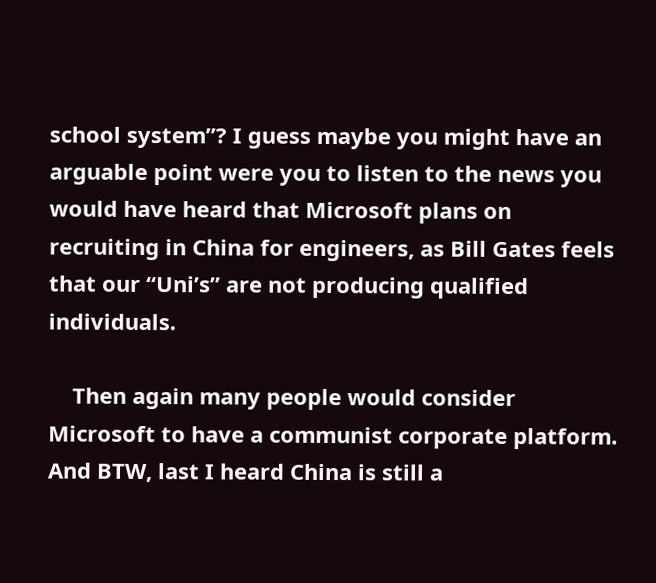school system”? I guess maybe you might have an arguable point were you to listen to the news you would have heard that Microsoft plans on recruiting in China for engineers, as Bill Gates feels that our “Uni’s” are not producing qualified individuals.

    Then again many people would consider Microsoft to have a communist corporate platform. And BTW, last I heard China is still a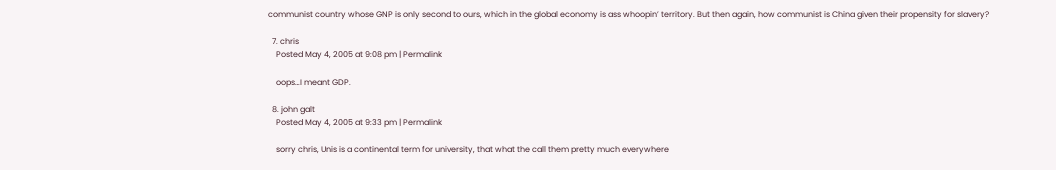communist country whose GNP is only second to ours, which in the global economy is ass whoopin’ territory. But then again, how communist is China given their propensity for slavery?

  7. chris
    Posted May 4, 2005 at 9:08 pm | Permalink

    oops…I meant GDP.

  8. john galt
    Posted May 4, 2005 at 9:33 pm | Permalink

    sorry chris, Unis is a continental term for university, that what the call them pretty much everywhere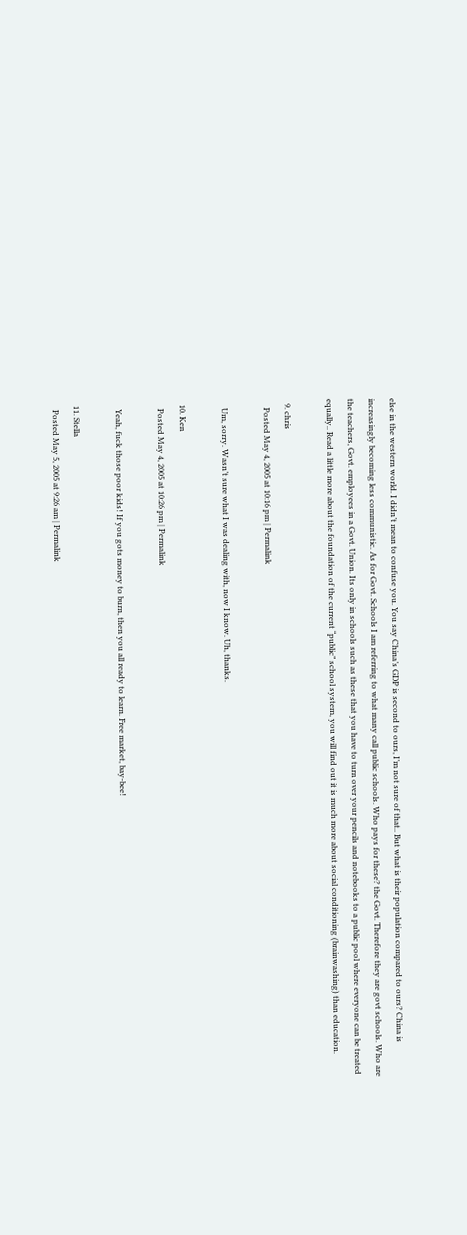else in the western world. I didn’t mean to confuse you. You say China’s GDP is second to ours, I’m not sure of that.. But what is their population compared to ours? China is increasingly becoming less communistic. As for Govt. Schools I am referring to what many call public schools. Who pays for these? the Govt. Therefore they are govt schools. Who are the teachers, Govt. employees in a Govt. Union. Its only in schools such as these that you have to turn over your pencils and notebooks to a public pool where everyone can be treated equally.. Read a little more about the foundation of the current “public” school system, you will find out it is much more about social conditioning (brainwashing) than education.

  9. chris
    Posted May 4, 2005 at 10:16 pm | Permalink

    Um, sorry. Wasn’t sure what I was dealing with, now I know. Uh, thanks.

  10. Ken
    Posted May 4, 2005 at 10:26 pm | Permalink

    Yeah, fuck those poor kids! If you gots money to burn, then you all ready to learn. Free market, bay-bee!

  11. Stella
    Posted May 5, 2005 at 9:26 am | Permalink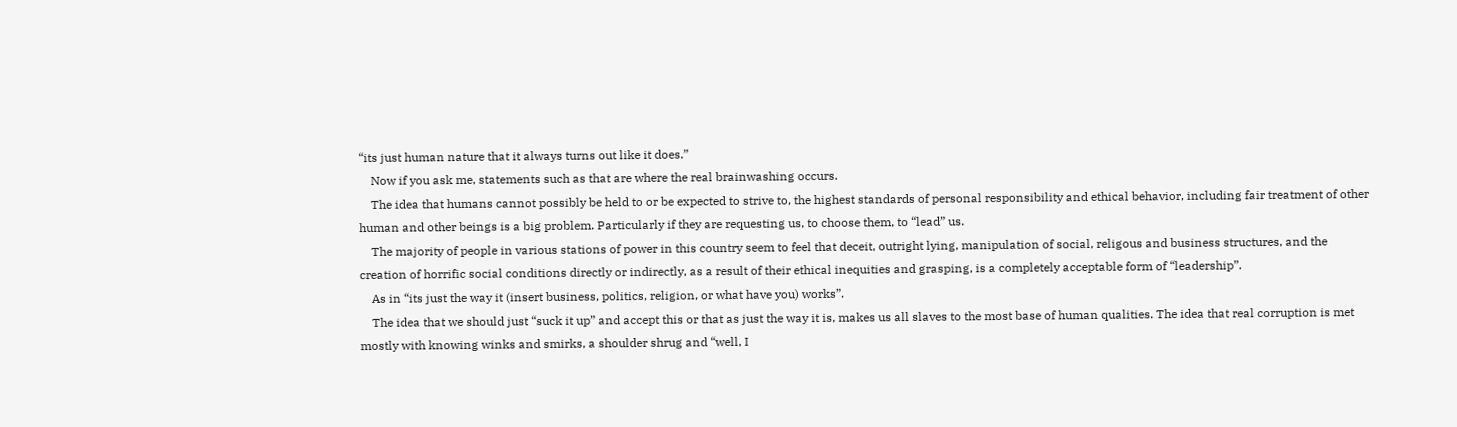“its just human nature that it always turns out like it does.”
    Now if you ask me, statements such as that are where the real brainwashing occurs.
    The idea that humans cannot possibly be held to or be expected to strive to, the highest standards of personal responsibility and ethical behavior, including fair treatment of other human and other beings is a big problem. Particularly if they are requesting us, to choose them, to “lead” us.
    The majority of people in various stations of power in this country seem to feel that deceit, outright lying, manipulation of social, religous and business structures, and the creation of horrific social conditions directly or indirectly, as a result of their ethical inequities and grasping, is a completely acceptable form of “leadership”.
    As in “its just the way it (insert business, politics, religion, or what have you) works”.
    The idea that we should just “suck it up” and accept this or that as just the way it is, makes us all slaves to the most base of human qualities. The idea that real corruption is met mostly with knowing winks and smirks, a shoulder shrug and “well, I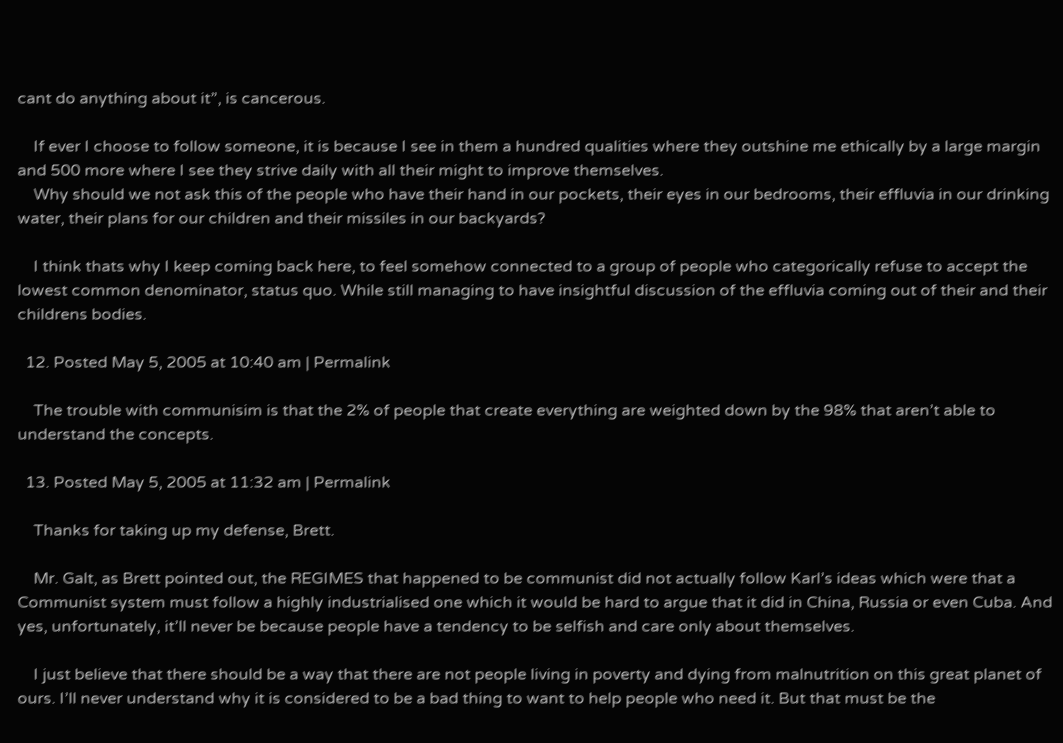cant do anything about it”, is cancerous.

    If ever I choose to follow someone, it is because I see in them a hundred qualities where they outshine me ethically by a large margin and 500 more where I see they strive daily with all their might to improve themselves.
    Why should we not ask this of the people who have their hand in our pockets, their eyes in our bedrooms, their effluvia in our drinking water, their plans for our children and their missiles in our backyards?

    I think thats why I keep coming back here, to feel somehow connected to a group of people who categorically refuse to accept the lowest common denominator, status quo. While still managing to have insightful discussion of the effluvia coming out of their and their childrens bodies.

  12. Posted May 5, 2005 at 10:40 am | Permalink

    The trouble with communisim is that the 2% of people that create everything are weighted down by the 98% that aren’t able to understand the concepts.

  13. Posted May 5, 2005 at 11:32 am | Permalink

    Thanks for taking up my defense, Brett.

    Mr. Galt, as Brett pointed out, the REGIMES that happened to be communist did not actually follow Karl’s ideas which were that a Communist system must follow a highly industrialised one which it would be hard to argue that it did in China, Russia or even Cuba. And yes, unfortunately, it’ll never be because people have a tendency to be selfish and care only about themselves.

    I just believe that there should be a way that there are not people living in poverty and dying from malnutrition on this great planet of ours. I’ll never understand why it is considered to be a bad thing to want to help people who need it. But that must be the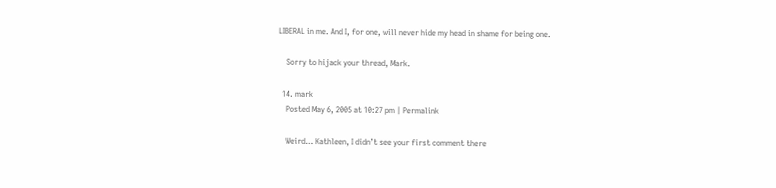LIBERAL in me. And I, for one, will never hide my head in shame for being one.

    Sorry to hijack your thread, Mark.

  14. mark
    Posted May 6, 2005 at 10:27 pm | Permalink

    Weird… Kathleen, I didn’t see your first comment there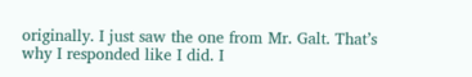originally. I just saw the one from Mr. Galt. That’s why I responded like I did. I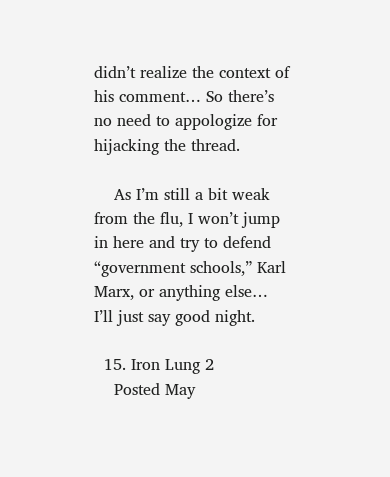didn’t realize the context of his comment… So there’s no need to appologize for hijacking the thread.

    As I’m still a bit weak from the flu, I won’t jump in here and try to defend “government schools,” Karl Marx, or anything else… I’ll just say good night.

  15. Iron Lung 2
    Posted May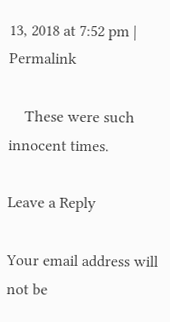13, 2018 at 7:52 pm | Permalink

    These were such innocent times.

Leave a Reply

Your email address will not be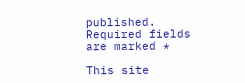published. Required fields are marked *

This site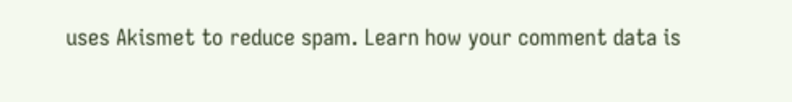uses Akismet to reduce spam. Learn how your comment data is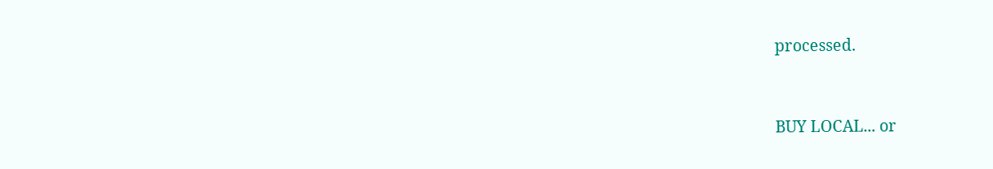processed.


BUY LOCAL... or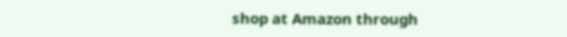shop at Amazon through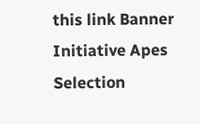this link Banner Initiative Apes Selection